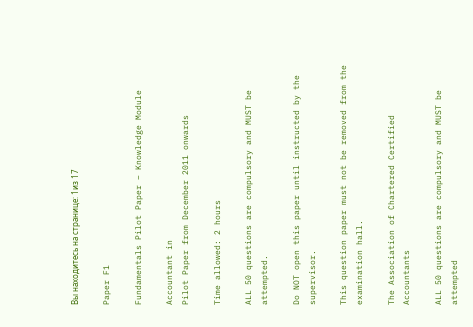Вы находитесь на странице: 1из 17

Paper F1

Fundamentals Pilot Paper – Knowledge Module

Accountant in
Pilot Paper from December 2011 onwards

Time allowed: 2 hours

ALL 50 questions are compulsory and MUST be attempted.

Do NOT open this paper until instructed by the supervisor.

This question paper must not be removed from the examination hall.

The Association of Chartered Certified Accountants

ALL 50 questions are compulsory and MUST be attempted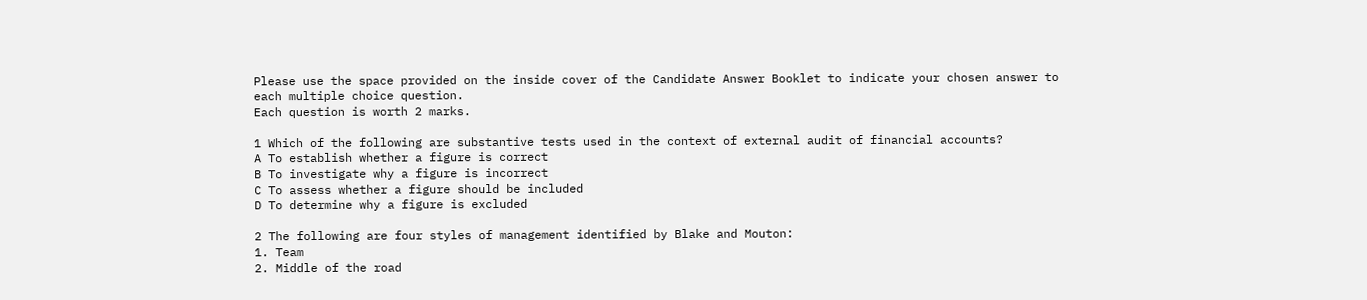Please use the space provided on the inside cover of the Candidate Answer Booklet to indicate your chosen answer to
each multiple choice question.
Each question is worth 2 marks.

1 Which of the following are substantive tests used in the context of external audit of financial accounts?
A To establish whether a figure is correct
B To investigate why a figure is incorrect
C To assess whether a figure should be included
D To determine why a figure is excluded

2 The following are four styles of management identified by Blake and Mouton:
1. Team
2. Middle of the road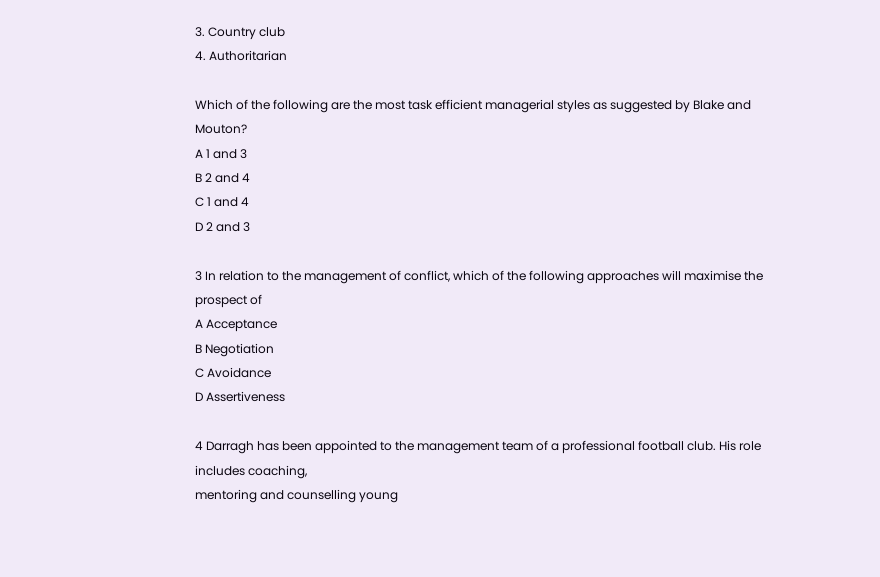3. Country club
4. Authoritarian

Which of the following are the most task efficient managerial styles as suggested by Blake and Mouton?
A 1 and 3
B 2 and 4
C 1 and 4
D 2 and 3

3 In relation to the management of conflict, which of the following approaches will maximise the prospect of
A Acceptance
B Negotiation
C Avoidance
D Assertiveness

4 Darragh has been appointed to the management team of a professional football club. His role includes coaching,
mentoring and counselling young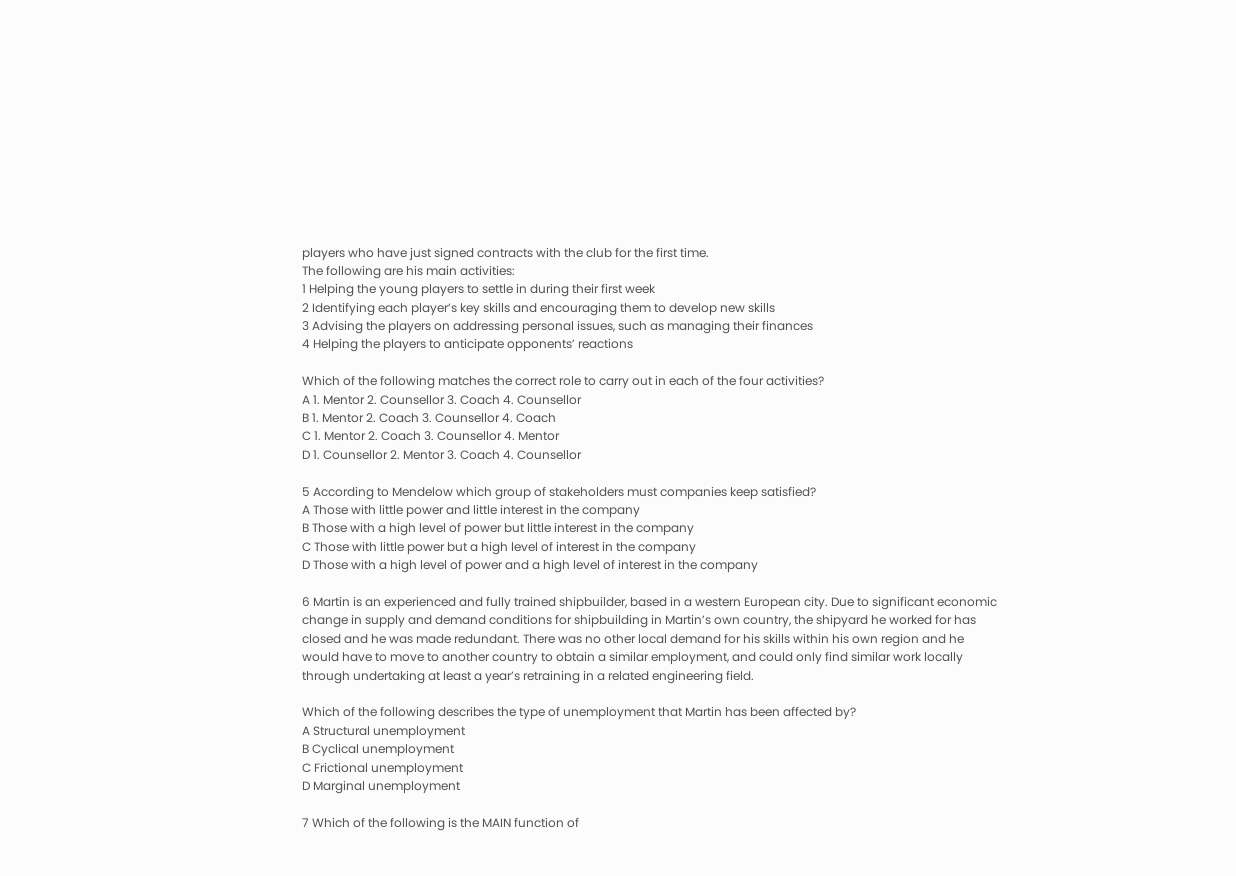players who have just signed contracts with the club for the first time.
The following are his main activities:
1 Helping the young players to settle in during their first week
2 Identifying each player’s key skills and encouraging them to develop new skills
3 Advising the players on addressing personal issues, such as managing their finances
4 Helping the players to anticipate opponents’ reactions

Which of the following matches the correct role to carry out in each of the four activities?
A 1. Mentor 2. Counsellor 3. Coach 4. Counsellor
B 1. Mentor 2. Coach 3. Counsellor 4. Coach
C 1. Mentor 2. Coach 3. Counsellor 4. Mentor
D 1. Counsellor 2. Mentor 3. Coach 4. Counsellor

5 According to Mendelow which group of stakeholders must companies keep satisfied?
A Those with little power and little interest in the company
B Those with a high level of power but little interest in the company
C Those with little power but a high level of interest in the company
D Those with a high level of power and a high level of interest in the company

6 Martin is an experienced and fully trained shipbuilder, based in a western European city. Due to significant economic
change in supply and demand conditions for shipbuilding in Martin’s own country, the shipyard he worked for has
closed and he was made redundant. There was no other local demand for his skills within his own region and he
would have to move to another country to obtain a similar employment, and could only find similar work locally
through undertaking at least a year’s retraining in a related engineering field.

Which of the following describes the type of unemployment that Martin has been affected by?
A Structural unemployment
B Cyclical unemployment
C Frictional unemployment
D Marginal unemployment

7 Which of the following is the MAIN function of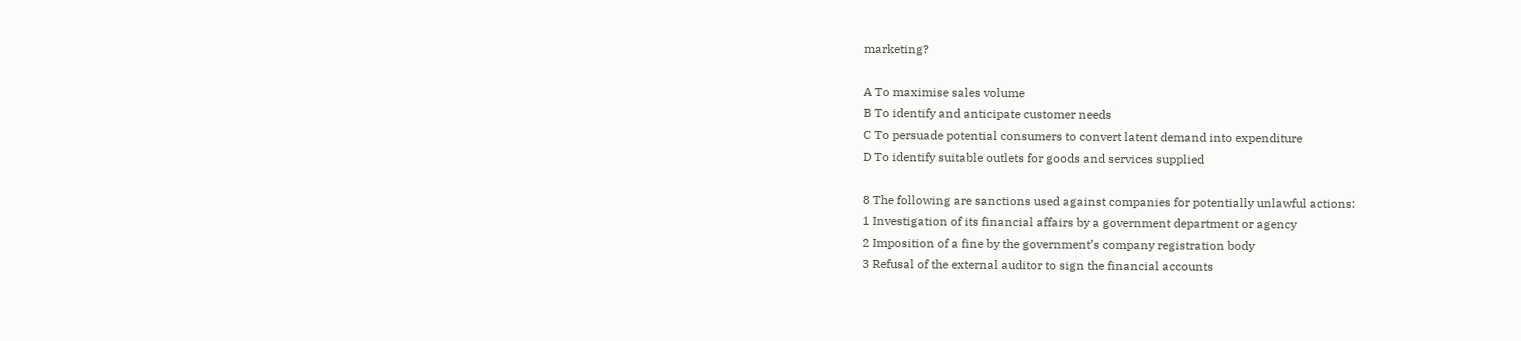marketing?

A To maximise sales volume
B To identify and anticipate customer needs
C To persuade potential consumers to convert latent demand into expenditure
D To identify suitable outlets for goods and services supplied

8 The following are sanctions used against companies for potentially unlawful actions:
1 Investigation of its financial affairs by a government department or agency
2 Imposition of a fine by the government’s company registration body
3 Refusal of the external auditor to sign the financial accounts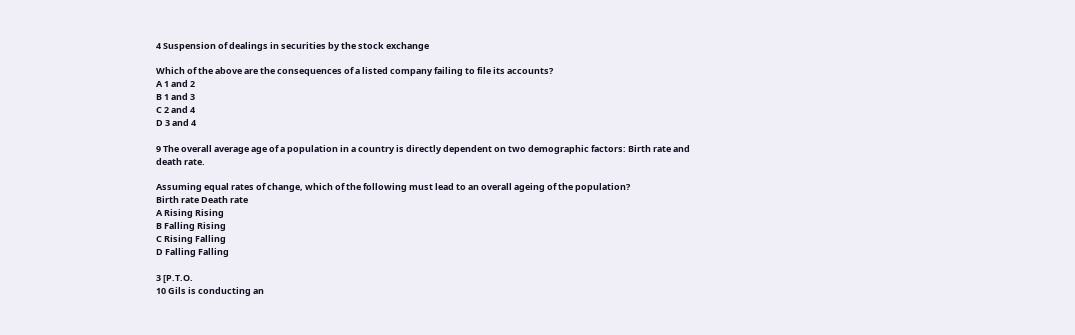4 Suspension of dealings in securities by the stock exchange

Which of the above are the consequences of a listed company failing to file its accounts?
A 1 and 2
B 1 and 3
C 2 and 4
D 3 and 4

9 The overall average age of a population in a country is directly dependent on two demographic factors: Birth rate and
death rate.

Assuming equal rates of change, which of the following must lead to an overall ageing of the population?
Birth rate Death rate
A Rising Rising
B Falling Rising
C Rising Falling
D Falling Falling

3 [P.T.O.
10 Gils is conducting an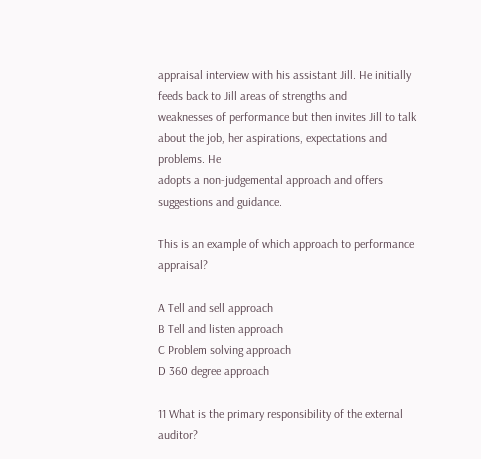appraisal interview with his assistant Jill. He initially feeds back to Jill areas of strengths and
weaknesses of performance but then invites Jill to talk about the job, her aspirations, expectations and problems. He
adopts a non-judgemental approach and offers suggestions and guidance.

This is an example of which approach to performance appraisal?

A Tell and sell approach
B Tell and listen approach
C Problem solving approach
D 360 degree approach

11 What is the primary responsibility of the external auditor?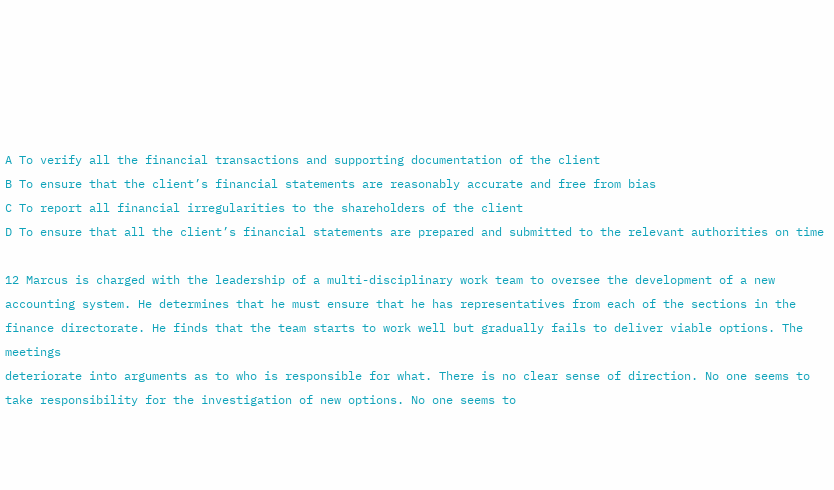A To verify all the financial transactions and supporting documentation of the client
B To ensure that the client’s financial statements are reasonably accurate and free from bias
C To report all financial irregularities to the shareholders of the client
D To ensure that all the client’s financial statements are prepared and submitted to the relevant authorities on time

12 Marcus is charged with the leadership of a multi-disciplinary work team to oversee the development of a new
accounting system. He determines that he must ensure that he has representatives from each of the sections in the
finance directorate. He finds that the team starts to work well but gradually fails to deliver viable options. The meetings
deteriorate into arguments as to who is responsible for what. There is no clear sense of direction. No one seems to
take responsibility for the investigation of new options. No one seems to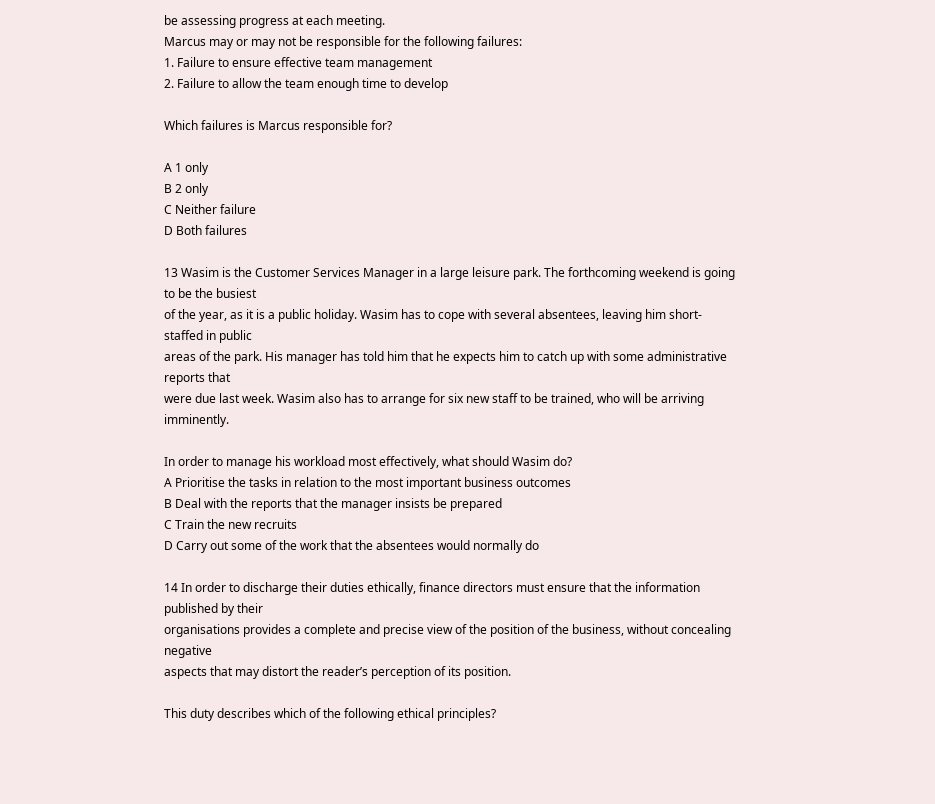be assessing progress at each meeting.
Marcus may or may not be responsible for the following failures:
1. Failure to ensure effective team management
2. Failure to allow the team enough time to develop

Which failures is Marcus responsible for?

A 1 only
B 2 only
C Neither failure
D Both failures

13 Wasim is the Customer Services Manager in a large leisure park. The forthcoming weekend is going to be the busiest
of the year, as it is a public holiday. Wasim has to cope with several absentees, leaving him short-staffed in public
areas of the park. His manager has told him that he expects him to catch up with some administrative reports that
were due last week. Wasim also has to arrange for six new staff to be trained, who will be arriving imminently.

In order to manage his workload most effectively, what should Wasim do?
A Prioritise the tasks in relation to the most important business outcomes
B Deal with the reports that the manager insists be prepared
C Train the new recruits
D Carry out some of the work that the absentees would normally do

14 In order to discharge their duties ethically, finance directors must ensure that the information published by their
organisations provides a complete and precise view of the position of the business, without concealing negative
aspects that may distort the reader’s perception of its position.

This duty describes which of the following ethical principles?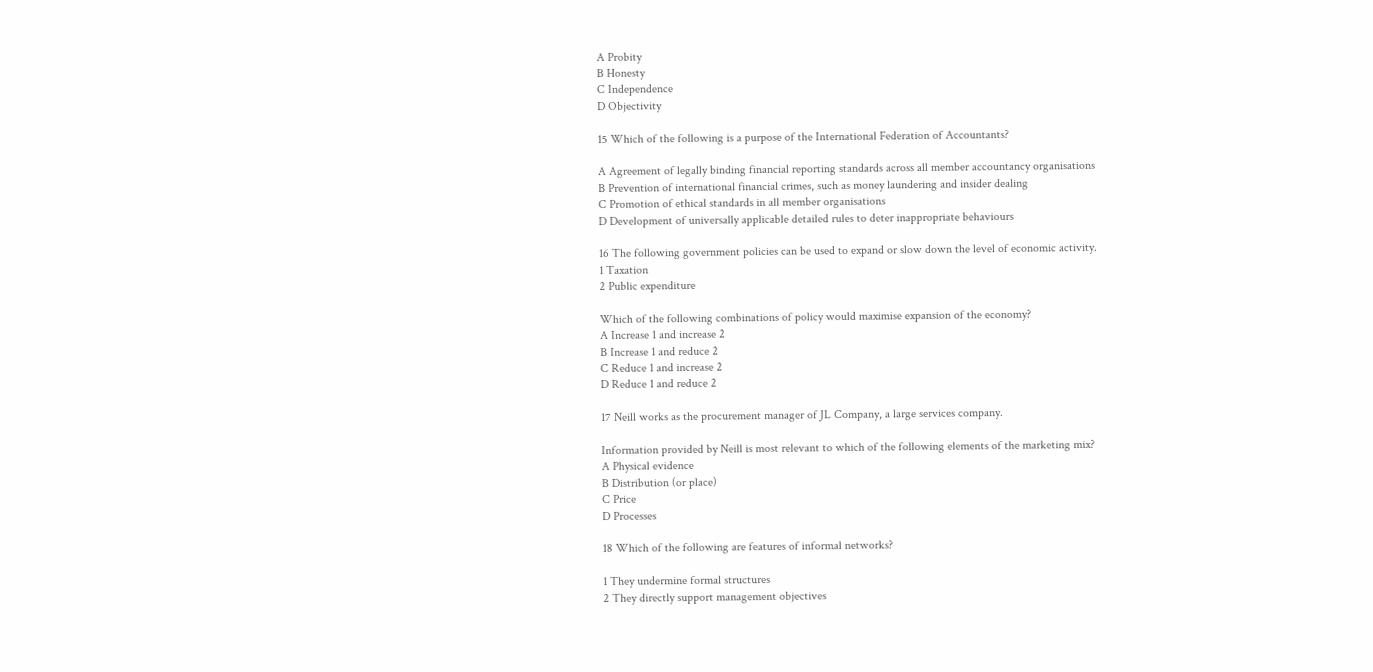A Probity
B Honesty
C Independence
D Objectivity

15 Which of the following is a purpose of the International Federation of Accountants?

A Agreement of legally binding financial reporting standards across all member accountancy organisations
B Prevention of international financial crimes, such as money laundering and insider dealing
C Promotion of ethical standards in all member organisations
D Development of universally applicable detailed rules to deter inappropriate behaviours

16 The following government policies can be used to expand or slow down the level of economic activity.
1 Taxation
2 Public expenditure

Which of the following combinations of policy would maximise expansion of the economy?
A Increase 1 and increase 2
B Increase 1 and reduce 2
C Reduce 1 and increase 2
D Reduce 1 and reduce 2

17 Neill works as the procurement manager of JL Company, a large services company.

Information provided by Neill is most relevant to which of the following elements of the marketing mix?
A Physical evidence
B Distribution (or place)
C Price
D Processes

18 Which of the following are features of informal networks?

1 They undermine formal structures
2 They directly support management objectives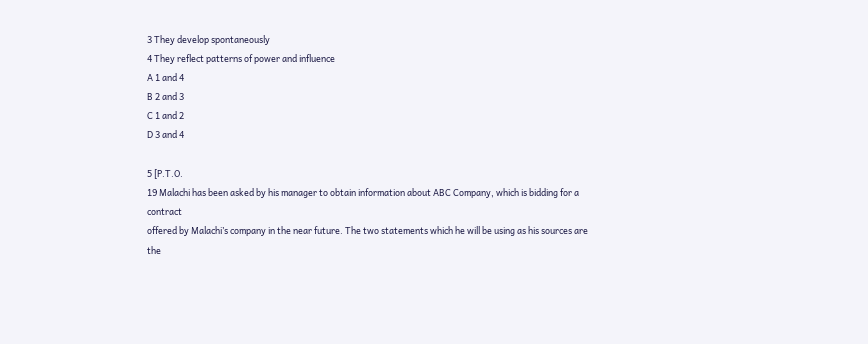3 They develop spontaneously
4 They reflect patterns of power and influence
A 1 and 4
B 2 and 3
C 1 and 2
D 3 and 4

5 [P.T.O.
19 Malachi has been asked by his manager to obtain information about ABC Company, which is bidding for a contract
offered by Malachi’s company in the near future. The two statements which he will be using as his sources are the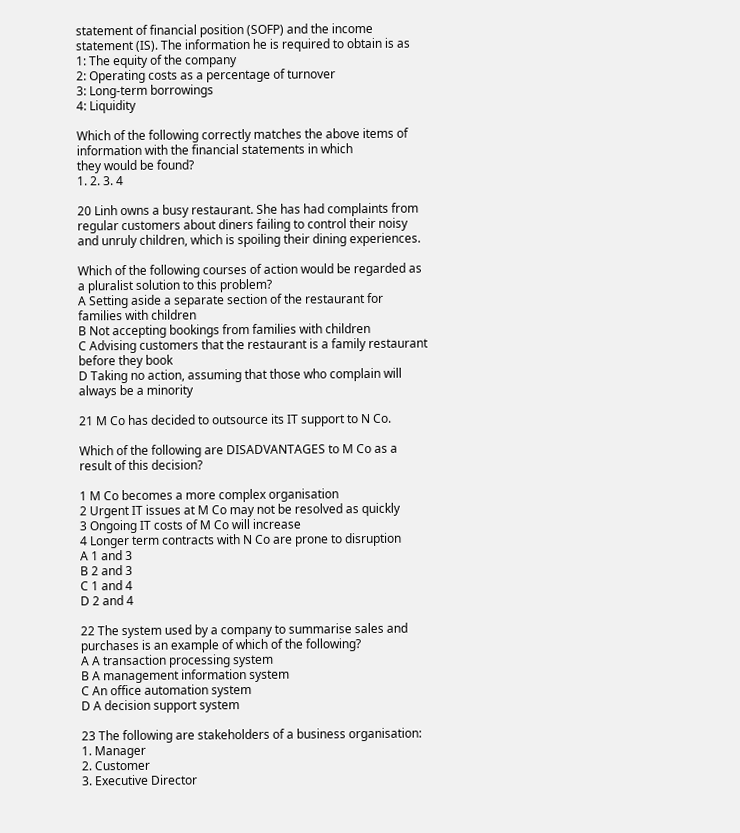statement of financial position (SOFP) and the income statement (IS). The information he is required to obtain is as
1: The equity of the company
2: Operating costs as a percentage of turnover
3: Long-term borrowings
4: Liquidity

Which of the following correctly matches the above items of information with the financial statements in which
they would be found?
1. 2. 3. 4

20 Linh owns a busy restaurant. She has had complaints from regular customers about diners failing to control their noisy
and unruly children, which is spoiling their dining experiences.

Which of the following courses of action would be regarded as a pluralist solution to this problem?
A Setting aside a separate section of the restaurant for families with children
B Not accepting bookings from families with children
C Advising customers that the restaurant is a family restaurant before they book
D Taking no action, assuming that those who complain will always be a minority

21 M Co has decided to outsource its IT support to N Co.

Which of the following are DISADVANTAGES to M Co as a result of this decision?

1 M Co becomes a more complex organisation
2 Urgent IT issues at M Co may not be resolved as quickly
3 Ongoing IT costs of M Co will increase
4 Longer term contracts with N Co are prone to disruption
A 1 and 3
B 2 and 3
C 1 and 4
D 2 and 4

22 The system used by a company to summarise sales and purchases is an example of which of the following?
A A transaction processing system
B A management information system
C An office automation system
D A decision support system

23 The following are stakeholders of a business organisation:
1. Manager
2. Customer
3. Executive Director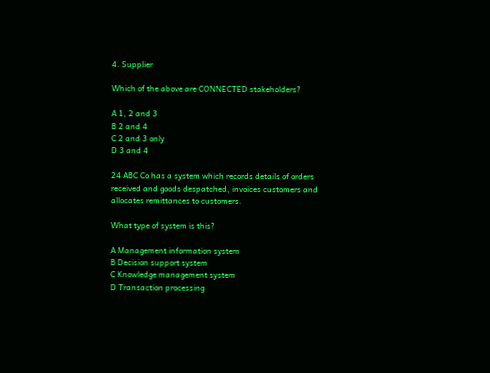4. Supplier

Which of the above are CONNECTED stakeholders?

A 1, 2 and 3
B 2 and 4
C 2 and 3 only
D 3 and 4

24 ABC Co has a system which records details of orders received and goods despatched, invoices customers and
allocates remittances to customers.

What type of system is this?

A Management information system
B Decision support system
C Knowledge management system
D Transaction processing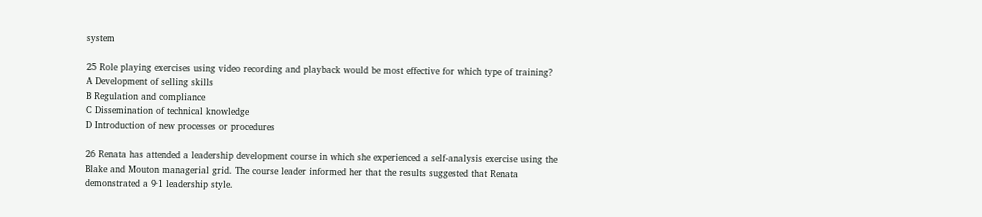system

25 Role playing exercises using video recording and playback would be most effective for which type of training?
A Development of selling skills
B Regulation and compliance
C Dissemination of technical knowledge
D Introduction of new processes or procedures

26 Renata has attended a leadership development course in which she experienced a self-analysis exercise using the
Blake and Mouton managerial grid. The course leader informed her that the results suggested that Renata
demonstrated a 9·1 leadership style.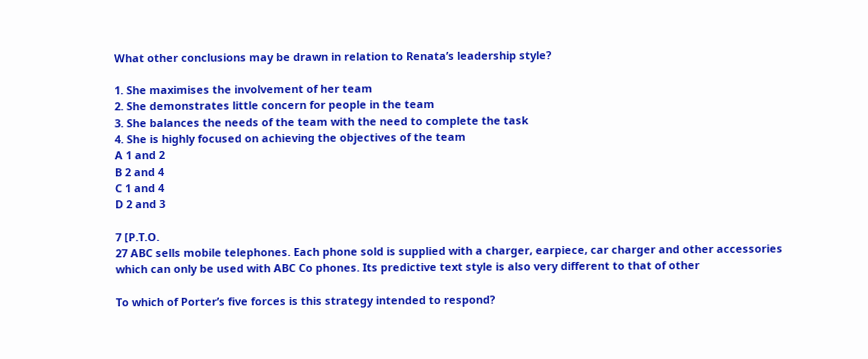What other conclusions may be drawn in relation to Renata’s leadership style?

1. She maximises the involvement of her team
2. She demonstrates little concern for people in the team
3. She balances the needs of the team with the need to complete the task
4. She is highly focused on achieving the objectives of the team
A 1 and 2
B 2 and 4
C 1 and 4
D 2 and 3

7 [P.T.O.
27 ABC sells mobile telephones. Each phone sold is supplied with a charger, earpiece, car charger and other accessories
which can only be used with ABC Co phones. Its predictive text style is also very different to that of other

To which of Porter’s five forces is this strategy intended to respond?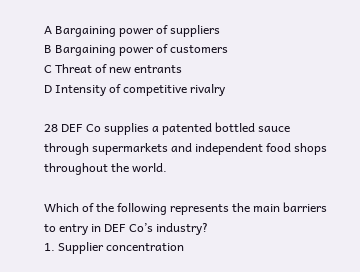A Bargaining power of suppliers
B Bargaining power of customers
C Threat of new entrants
D Intensity of competitive rivalry

28 DEF Co supplies a patented bottled sauce through supermarkets and independent food shops throughout the world.

Which of the following represents the main barriers to entry in DEF Co’s industry?
1. Supplier concentration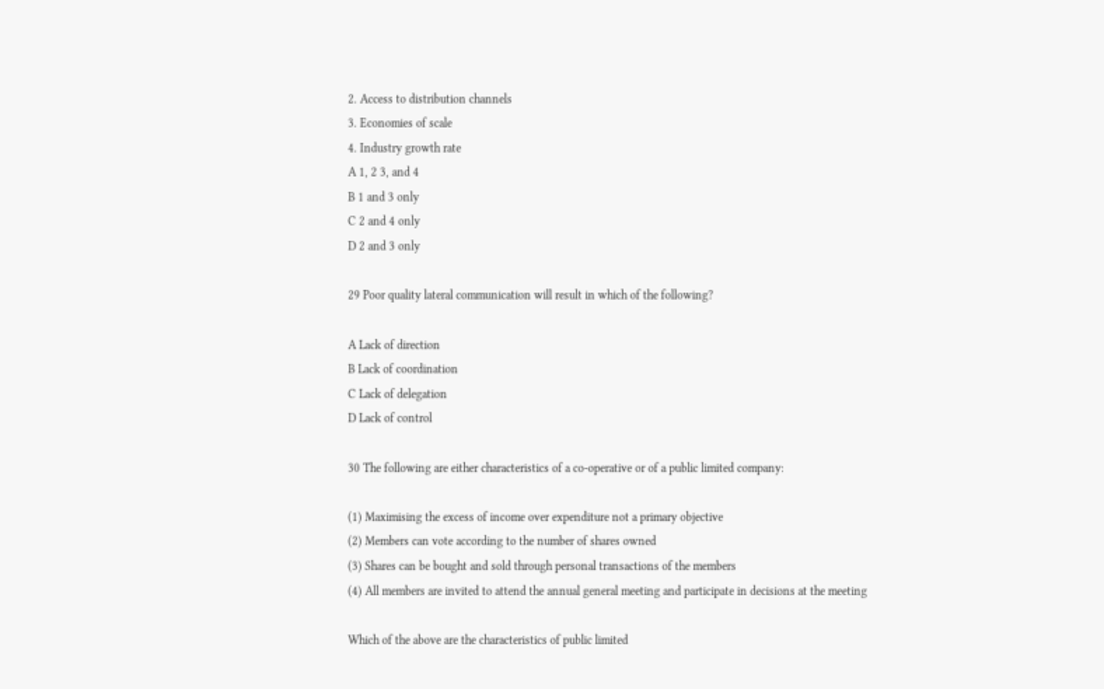2. Access to distribution channels
3. Economies of scale
4. Industry growth rate
A 1, 2 3, and 4
B 1 and 3 only
C 2 and 4 only
D 2 and 3 only

29 Poor quality lateral communication will result in which of the following?

A Lack of direction
B Lack of coordination
C Lack of delegation
D Lack of control

30 The following are either characteristics of a co-operative or of a public limited company:

(1) Maximising the excess of income over expenditure not a primary objective
(2) Members can vote according to the number of shares owned
(3) Shares can be bought and sold through personal transactions of the members
(4) All members are invited to attend the annual general meeting and participate in decisions at the meeting

Which of the above are the characteristics of public limited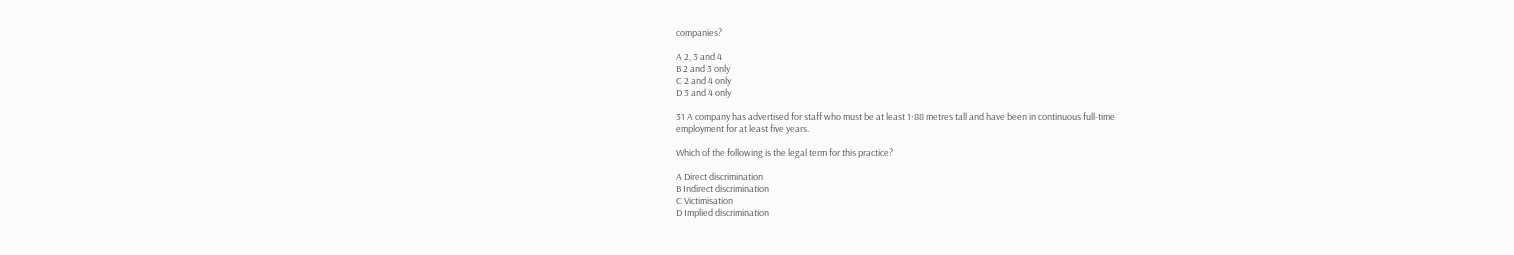companies?

A 2, 3 and 4
B 2 and 3 only
C 2 and 4 only
D 3 and 4 only

31 A company has advertised for staff who must be at least 1·88 metres tall and have been in continuous full-time
employment for at least five years.

Which of the following is the legal term for this practice?

A Direct discrimination
B Indirect discrimination
C Victimisation
D Implied discrimination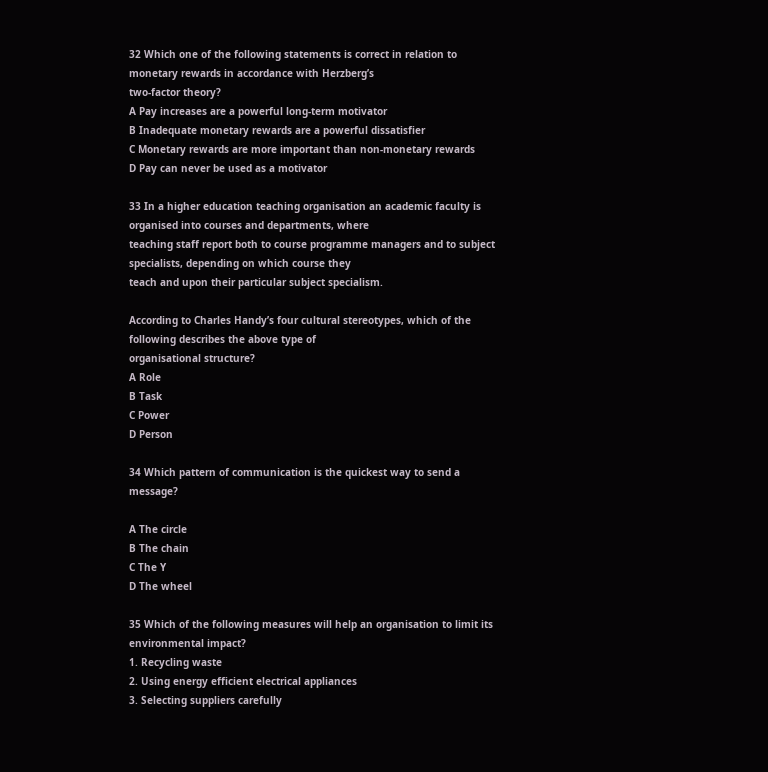32 Which one of the following statements is correct in relation to monetary rewards in accordance with Herzberg’s
two-factor theory?
A Pay increases are a powerful long-term motivator
B Inadequate monetary rewards are a powerful dissatisfier
C Monetary rewards are more important than non-monetary rewards
D Pay can never be used as a motivator

33 In a higher education teaching organisation an academic faculty is organised into courses and departments, where
teaching staff report both to course programme managers and to subject specialists, depending on which course they
teach and upon their particular subject specialism.

According to Charles Handy’s four cultural stereotypes, which of the following describes the above type of
organisational structure?
A Role
B Task
C Power
D Person

34 Which pattern of communication is the quickest way to send a message?

A The circle
B The chain
C The Y
D The wheel

35 Which of the following measures will help an organisation to limit its environmental impact?
1. Recycling waste
2. Using energy efficient electrical appliances
3. Selecting suppliers carefully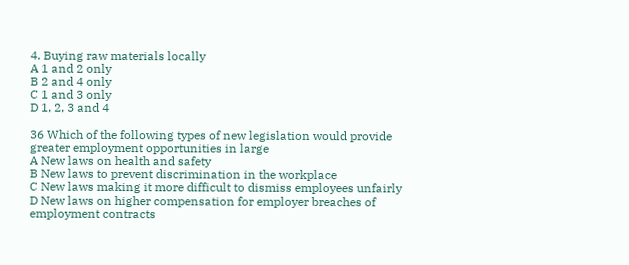4. Buying raw materials locally
A 1 and 2 only
B 2 and 4 only
C 1 and 3 only
D 1, 2, 3 and 4

36 Which of the following types of new legislation would provide greater employment opportunities in large
A New laws on health and safety
B New laws to prevent discrimination in the workplace
C New laws making it more difficult to dismiss employees unfairly
D New laws on higher compensation for employer breaches of employment contracts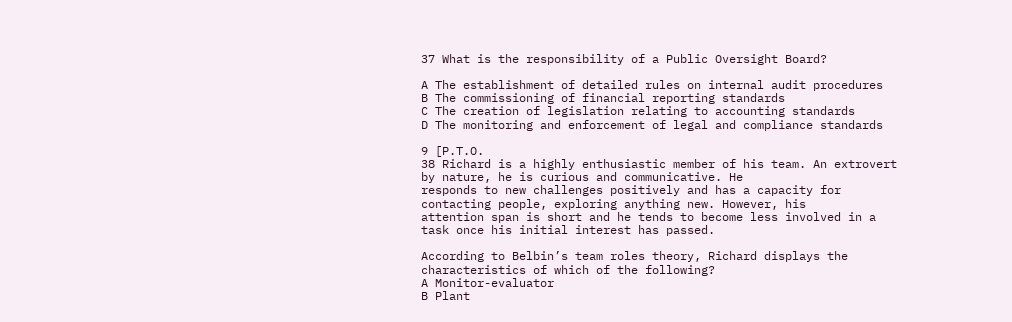37 What is the responsibility of a Public Oversight Board?

A The establishment of detailed rules on internal audit procedures
B The commissioning of financial reporting standards
C The creation of legislation relating to accounting standards
D The monitoring and enforcement of legal and compliance standards

9 [P.T.O.
38 Richard is a highly enthusiastic member of his team. An extrovert by nature, he is curious and communicative. He
responds to new challenges positively and has a capacity for contacting people, exploring anything new. However, his
attention span is short and he tends to become less involved in a task once his initial interest has passed.

According to Belbin’s team roles theory, Richard displays the characteristics of which of the following?
A Monitor-evaluator
B Plant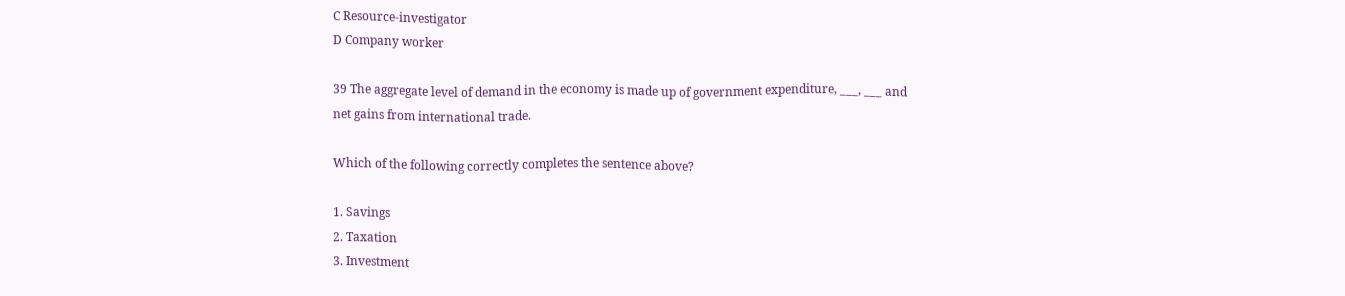C Resource-investigator
D Company worker

39 The aggregate level of demand in the economy is made up of government expenditure, ___, ___ and
net gains from international trade.

Which of the following correctly completes the sentence above?

1. Savings
2. Taxation
3. Investment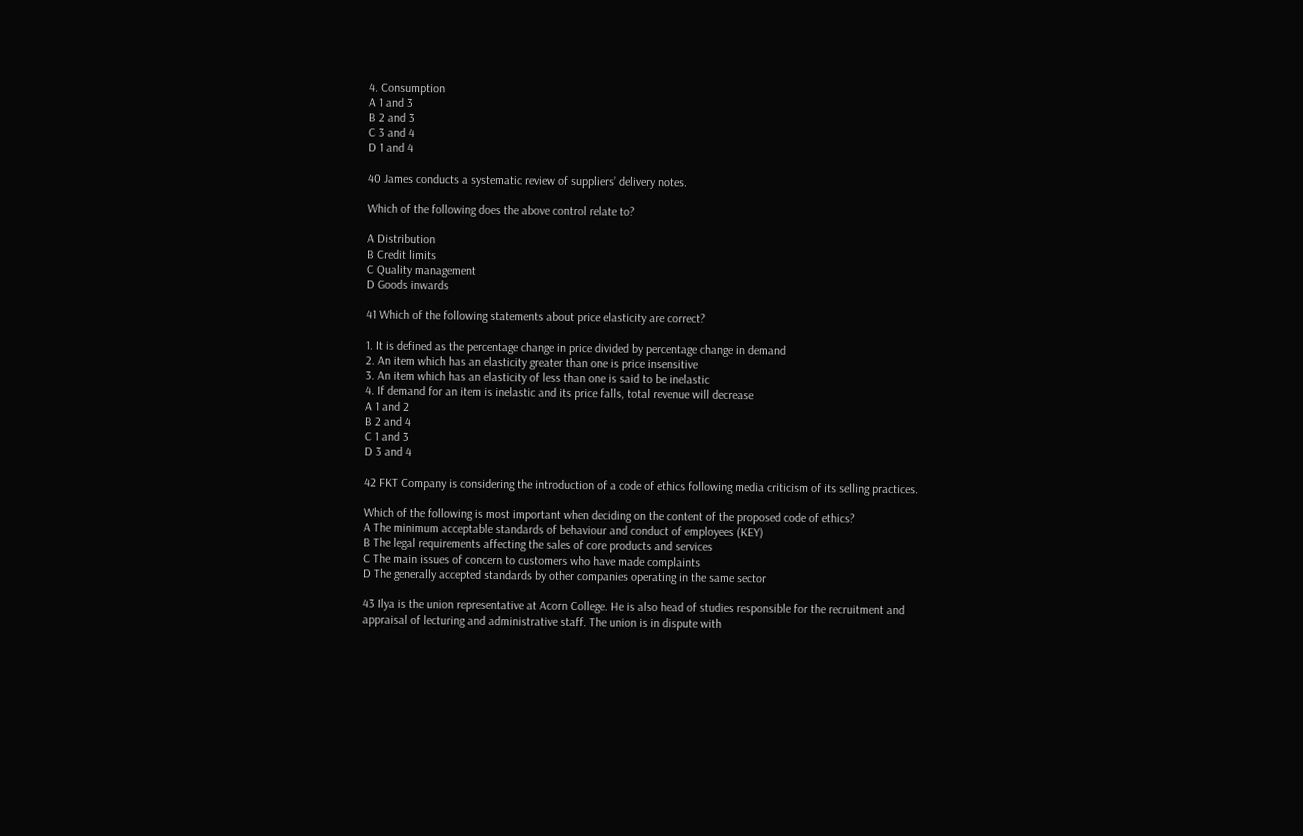4. Consumption
A 1 and 3
B 2 and 3
C 3 and 4
D 1 and 4

40 James conducts a systematic review of suppliers’ delivery notes.

Which of the following does the above control relate to?

A Distribution
B Credit limits
C Quality management
D Goods inwards

41 Which of the following statements about price elasticity are correct?

1. It is defined as the percentage change in price divided by percentage change in demand
2. An item which has an elasticity greater than one is price insensitive
3. An item which has an elasticity of less than one is said to be inelastic
4. If demand for an item is inelastic and its price falls, total revenue will decrease
A 1 and 2
B 2 and 4
C 1 and 3
D 3 and 4

42 FKT Company is considering the introduction of a code of ethics following media criticism of its selling practices.

Which of the following is most important when deciding on the content of the proposed code of ethics?
A The minimum acceptable standards of behaviour and conduct of employees (KEY)
B The legal requirements affecting the sales of core products and services
C The main issues of concern to customers who have made complaints
D The generally accepted standards by other companies operating in the same sector

43 Ilya is the union representative at Acorn College. He is also head of studies responsible for the recruitment and
appraisal of lecturing and administrative staff. The union is in dispute with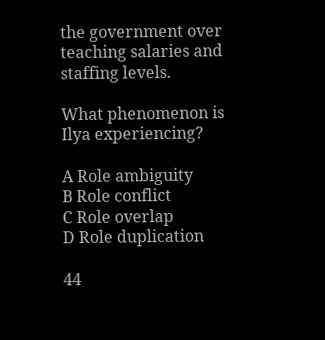the government over teaching salaries and
staffing levels.

What phenomenon is Ilya experiencing?

A Role ambiguity
B Role conflict
C Role overlap
D Role duplication

44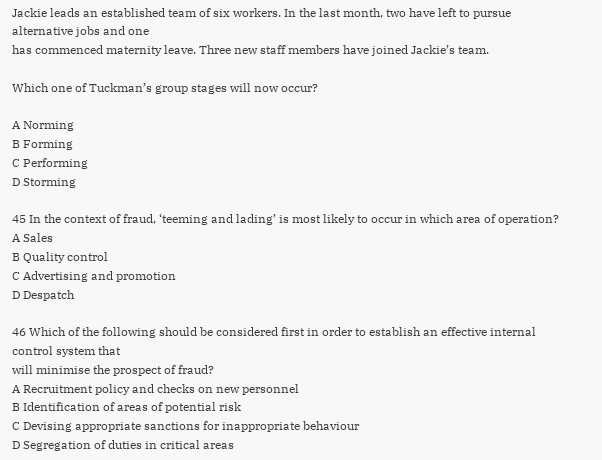Jackie leads an established team of six workers. In the last month, two have left to pursue alternative jobs and one
has commenced maternity leave. Three new staff members have joined Jackie’s team.

Which one of Tuckman’s group stages will now occur?

A Norming
B Forming
C Performing
D Storming

45 In the context of fraud, ‘teeming and lading’ is most likely to occur in which area of operation?
A Sales
B Quality control
C Advertising and promotion
D Despatch

46 Which of the following should be considered first in order to establish an effective internal control system that
will minimise the prospect of fraud?
A Recruitment policy and checks on new personnel
B Identification of areas of potential risk
C Devising appropriate sanctions for inappropriate behaviour
D Segregation of duties in critical areas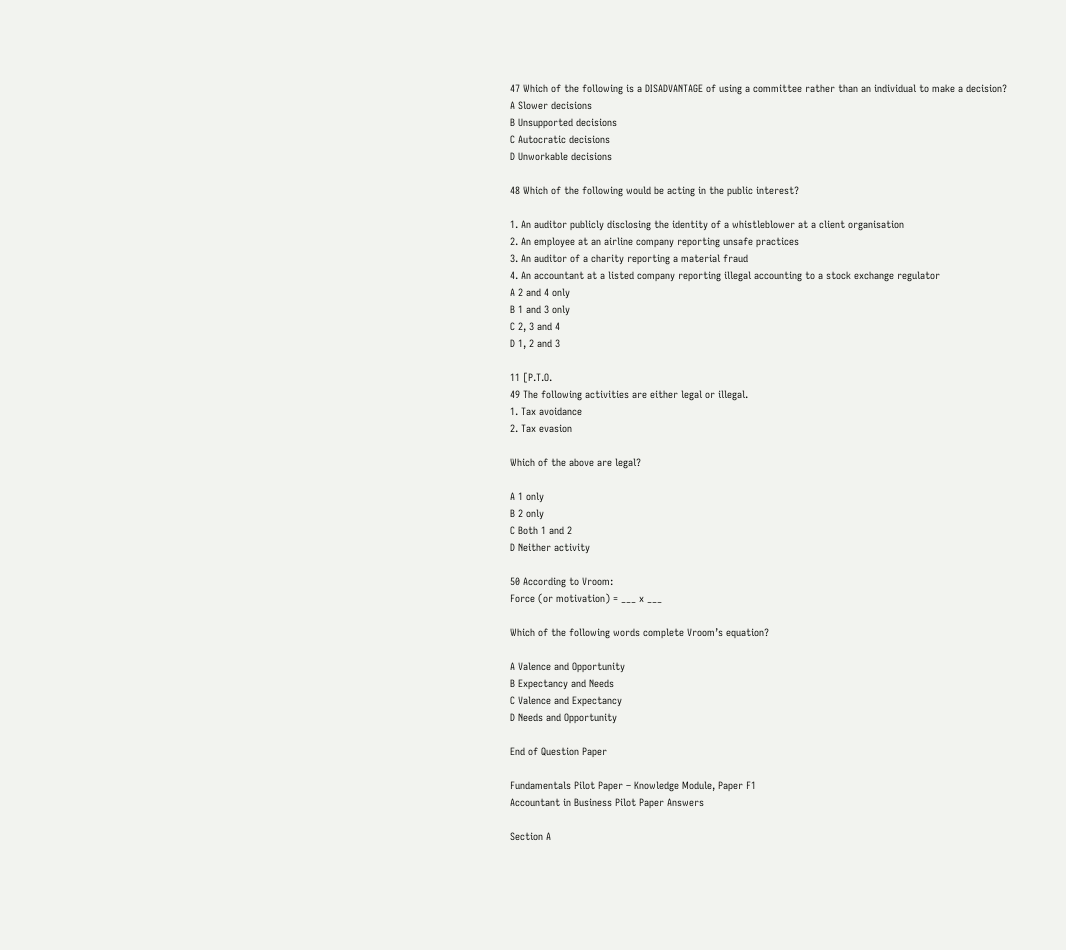47 Which of the following is a DISADVANTAGE of using a committee rather than an individual to make a decision?
A Slower decisions
B Unsupported decisions
C Autocratic decisions
D Unworkable decisions

48 Which of the following would be acting in the public interest?

1. An auditor publicly disclosing the identity of a whistleblower at a client organisation
2. An employee at an airline company reporting unsafe practices
3. An auditor of a charity reporting a material fraud
4. An accountant at a listed company reporting illegal accounting to a stock exchange regulator
A 2 and 4 only
B 1 and 3 only
C 2, 3 and 4
D 1, 2 and 3

11 [P.T.O.
49 The following activities are either legal or illegal.
1. Tax avoidance
2. Tax evasion

Which of the above are legal?

A 1 only
B 2 only
C Both 1 and 2
D Neither activity

50 According to Vroom:
Force (or motivation) = ___ x ___

Which of the following words complete Vroom’s equation?

A Valence and Opportunity
B Expectancy and Needs
C Valence and Expectancy
D Needs and Opportunity

End of Question Paper

Fundamentals Pilot Paper – Knowledge Module, Paper F1
Accountant in Business Pilot Paper Answers

Section A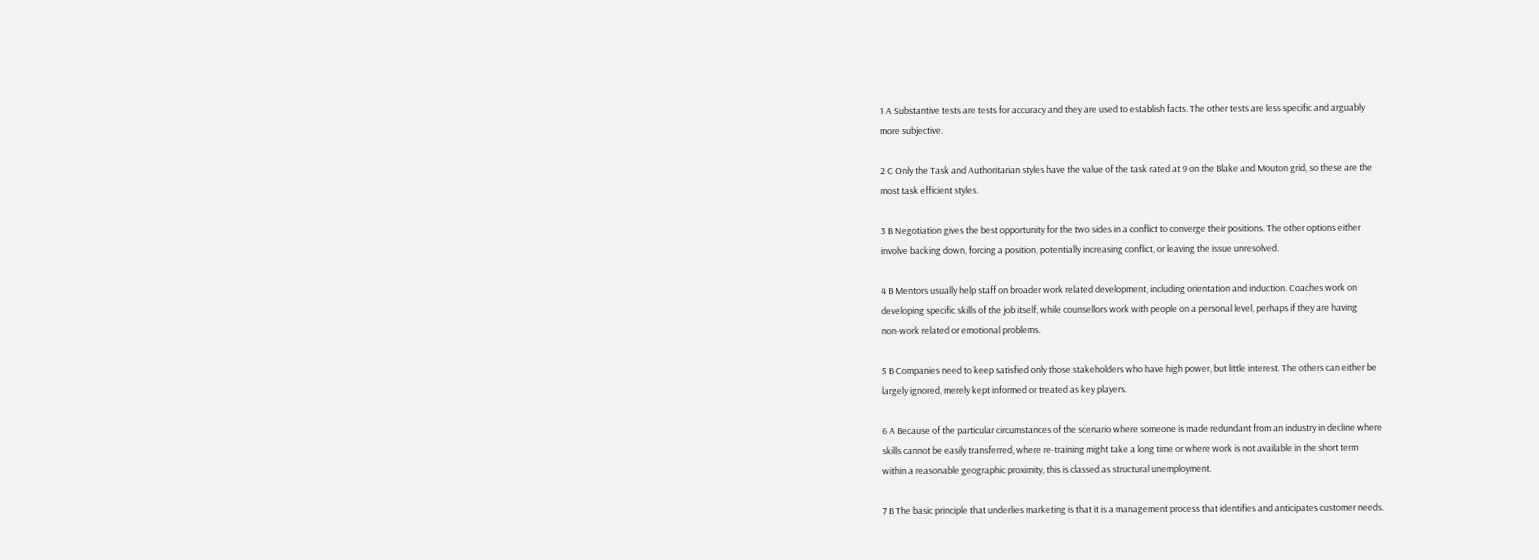1 A Substantive tests are tests for accuracy and they are used to establish facts. The other tests are less specific and arguably
more subjective.

2 C Only the Task and Authoritarian styles have the value of the task rated at 9 on the Blake and Mouton grid, so these are the
most task efficient styles.

3 B Negotiation gives the best opportunity for the two sides in a conflict to converge their positions. The other options either
involve backing down, forcing a position, potentially increasing conflict, or leaving the issue unresolved.

4 B Mentors usually help staff on broader work related development, including orientation and induction. Coaches work on
developing specific skills of the job itself, while counsellors work with people on a personal level, perhaps if they are having
non-work related or emotional problems.

5 B Companies need to keep satisfied only those stakeholders who have high power, but little interest. The others can either be
largely ignored, merely kept informed or treated as key players.

6 A Because of the particular circumstances of the scenario where someone is made redundant from an industry in decline where
skills cannot be easily transferred, where re-training might take a long time or where work is not available in the short term
within a reasonable geographic proximity, this is classed as structural unemployment.

7 B The basic principle that underlies marketing is that it is a management process that identifies and anticipates customer needs.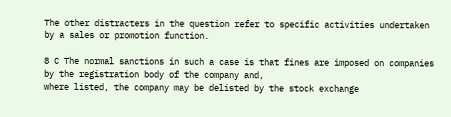The other distracters in the question refer to specific activities undertaken by a sales or promotion function.

8 C The normal sanctions in such a case is that fines are imposed on companies by the registration body of the company and,
where listed, the company may be delisted by the stock exchange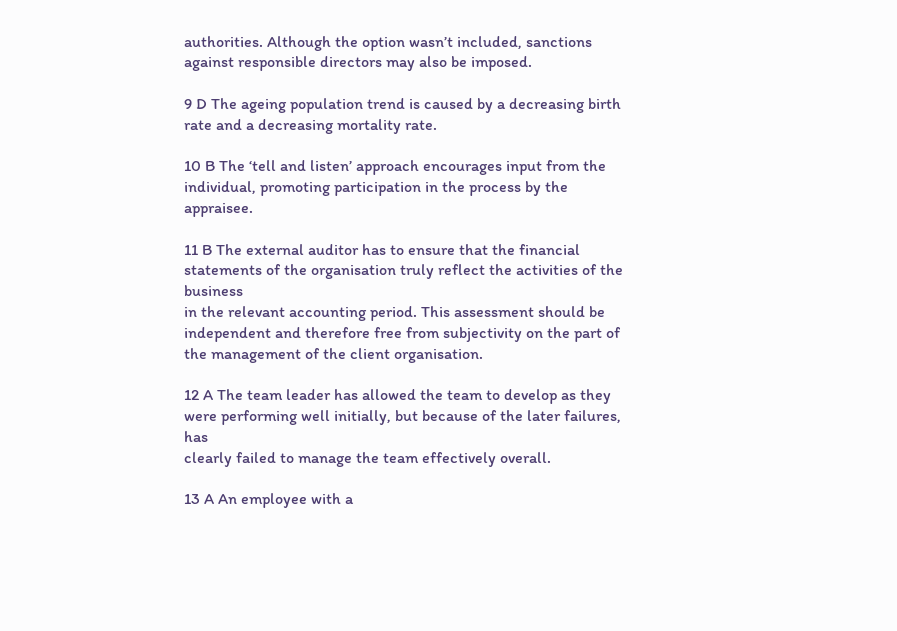authorities. Although the option wasn’t included, sanctions
against responsible directors may also be imposed.

9 D The ageing population trend is caused by a decreasing birth rate and a decreasing mortality rate.

10 B The ‘tell and listen’ approach encourages input from the individual, promoting participation in the process by the appraisee.

11 B The external auditor has to ensure that the financial statements of the organisation truly reflect the activities of the business
in the relevant accounting period. This assessment should be independent and therefore free from subjectivity on the part of
the management of the client organisation.

12 A The team leader has allowed the team to develop as they were performing well initially, but because of the later failures, has
clearly failed to manage the team effectively overall.

13 A An employee with a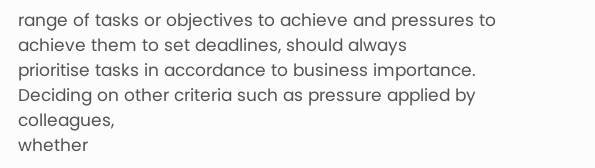range of tasks or objectives to achieve and pressures to achieve them to set deadlines, should always
prioritise tasks in accordance to business importance. Deciding on other criteria such as pressure applied by colleagues,
whether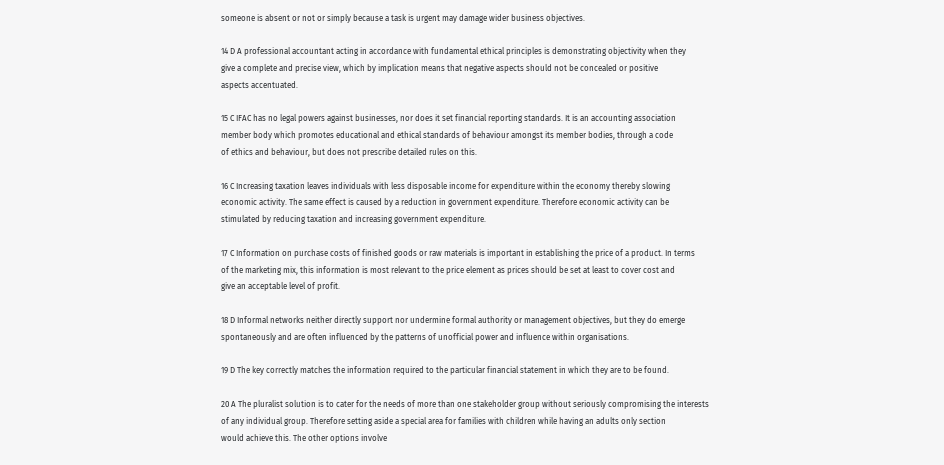someone is absent or not or simply because a task is urgent may damage wider business objectives.

14 D A professional accountant acting in accordance with fundamental ethical principles is demonstrating objectivity when they
give a complete and precise view, which by implication means that negative aspects should not be concealed or positive
aspects accentuated.

15 C IFAC has no legal powers against businesses, nor does it set financial reporting standards. It is an accounting association
member body which promotes educational and ethical standards of behaviour amongst its member bodies, through a code
of ethics and behaviour, but does not prescribe detailed rules on this.

16 C Increasing taxation leaves individuals with less disposable income for expenditure within the economy thereby slowing
economic activity. The same effect is caused by a reduction in government expenditure. Therefore economic activity can be
stimulated by reducing taxation and increasing government expenditure.

17 C Information on purchase costs of finished goods or raw materials is important in establishing the price of a product. In terms
of the marketing mix, this information is most relevant to the price element as prices should be set at least to cover cost and
give an acceptable level of profit.

18 D Informal networks neither directly support nor undermine formal authority or management objectives, but they do emerge
spontaneously and are often influenced by the patterns of unofficial power and influence within organisations.

19 D The key correctly matches the information required to the particular financial statement in which they are to be found.

20 A The pluralist solution is to cater for the needs of more than one stakeholder group without seriously compromising the interests
of any individual group. Therefore setting aside a special area for families with children while having an adults only section
would achieve this. The other options involve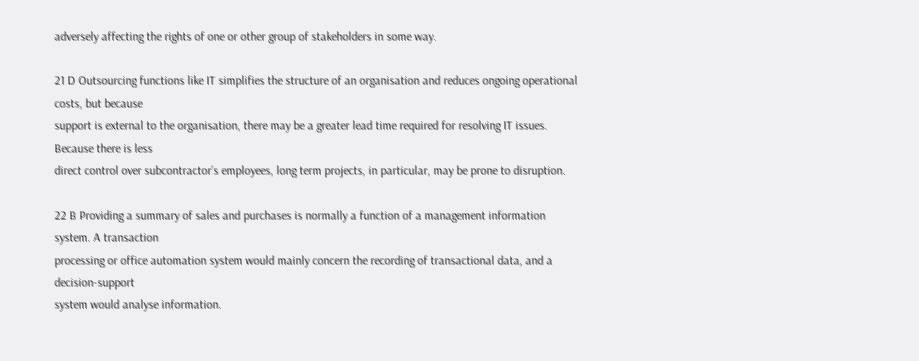adversely affecting the rights of one or other group of stakeholders in some way.

21 D Outsourcing functions like IT simplifies the structure of an organisation and reduces ongoing operational costs, but because
support is external to the organisation, there may be a greater lead time required for resolving IT issues. Because there is less
direct control over subcontractor’s employees, long term projects, in particular, may be prone to disruption.

22 B Providing a summary of sales and purchases is normally a function of a management information system. A transaction
processing or office automation system would mainly concern the recording of transactional data, and a decision-support
system would analyse information.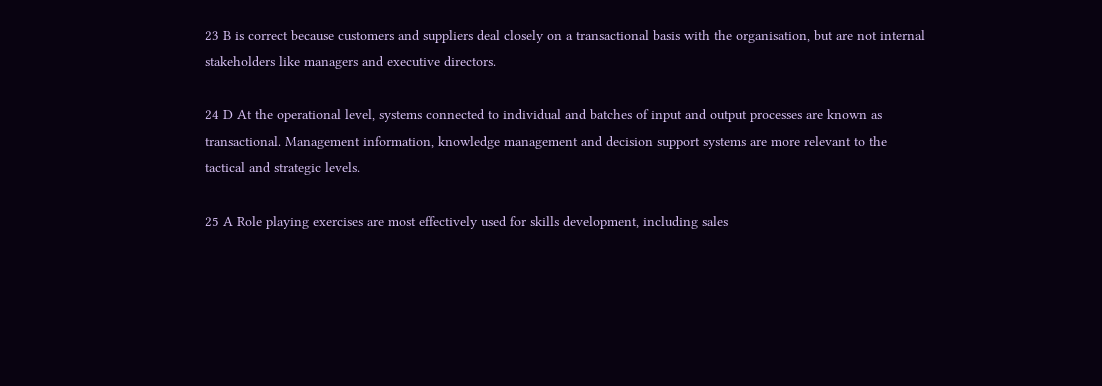23 B is correct because customers and suppliers deal closely on a transactional basis with the organisation, but are not internal
stakeholders like managers and executive directors.

24 D At the operational level, systems connected to individual and batches of input and output processes are known as
transactional. Management information, knowledge management and decision support systems are more relevant to the
tactical and strategic levels.

25 A Role playing exercises are most effectively used for skills development, including sales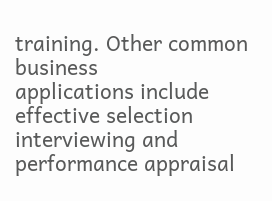training. Other common business
applications include effective selection interviewing and performance appraisal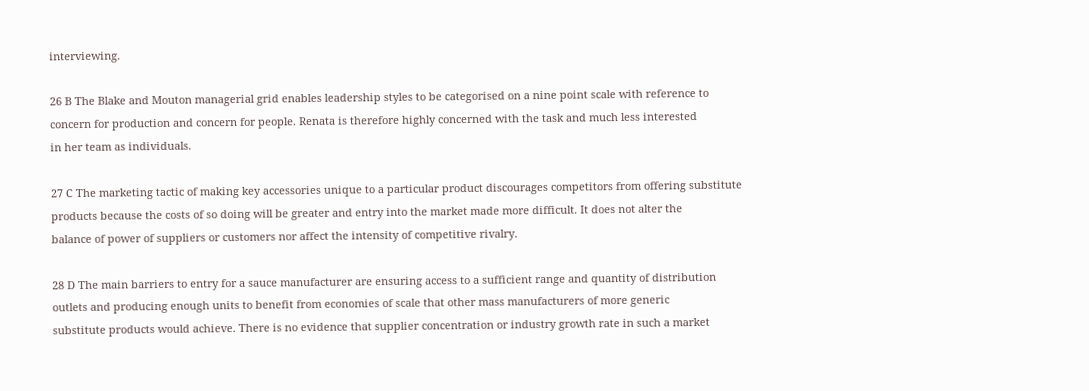interviewing.

26 B The Blake and Mouton managerial grid enables leadership styles to be categorised on a nine point scale with reference to
concern for production and concern for people. Renata is therefore highly concerned with the task and much less interested
in her team as individuals.

27 C The marketing tactic of making key accessories unique to a particular product discourages competitors from offering substitute
products because the costs of so doing will be greater and entry into the market made more difficult. It does not alter the
balance of power of suppliers or customers nor affect the intensity of competitive rivalry.

28 D The main barriers to entry for a sauce manufacturer are ensuring access to a sufficient range and quantity of distribution
outlets and producing enough units to benefit from economies of scale that other mass manufacturers of more generic
substitute products would achieve. There is no evidence that supplier concentration or industry growth rate in such a market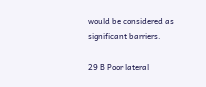would be considered as significant barriers.

29 B Poor lateral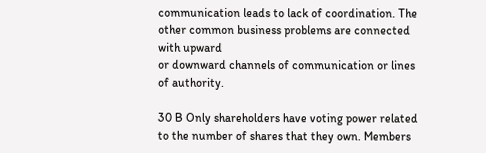communication leads to lack of coordination. The other common business problems are connected with upward
or downward channels of communication or lines of authority.

30 B Only shareholders have voting power related to the number of shares that they own. Members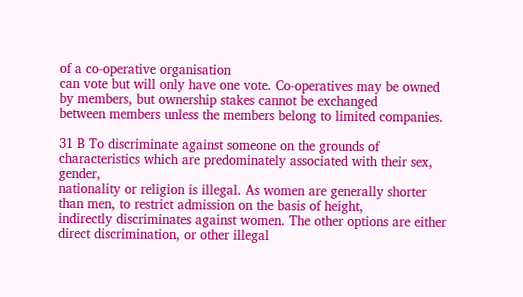of a co-operative organisation
can vote but will only have one vote. Co-operatives may be owned by members, but ownership stakes cannot be exchanged
between members unless the members belong to limited companies.

31 B To discriminate against someone on the grounds of characteristics which are predominately associated with their sex, gender,
nationality or religion is illegal. As women are generally shorter than men, to restrict admission on the basis of height,
indirectly discriminates against women. The other options are either direct discrimination, or other illegal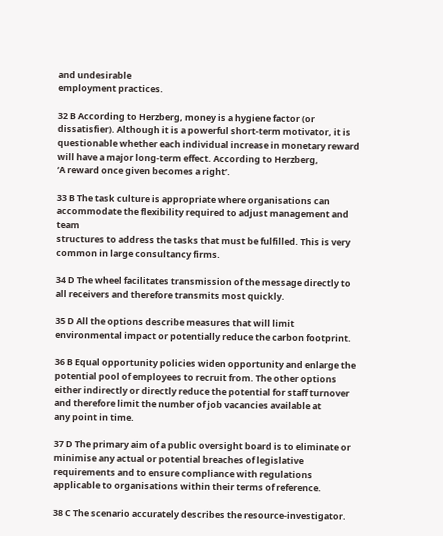and undesirable
employment practices.

32 B According to Herzberg, money is a hygiene factor (or dissatisfier). Although it is a powerful short-term motivator, it is
questionable whether each individual increase in monetary reward will have a major long-term effect. According to Herzberg,
‘A reward once given becomes a right’.

33 B The task culture is appropriate where organisations can accommodate the flexibility required to adjust management and team
structures to address the tasks that must be fulfilled. This is very common in large consultancy firms.

34 D The wheel facilitates transmission of the message directly to all receivers and therefore transmits most quickly.

35 D All the options describe measures that will limit environmental impact or potentially reduce the carbon footprint.

36 B Equal opportunity policies widen opportunity and enlarge the potential pool of employees to recruit from. The other options
either indirectly or directly reduce the potential for staff turnover and therefore limit the number of job vacancies available at
any point in time.

37 D The primary aim of a public oversight board is to eliminate or minimise any actual or potential breaches of legislative
requirements and to ensure compliance with regulations applicable to organisations within their terms of reference.

38 C The scenario accurately describes the resource-investigator.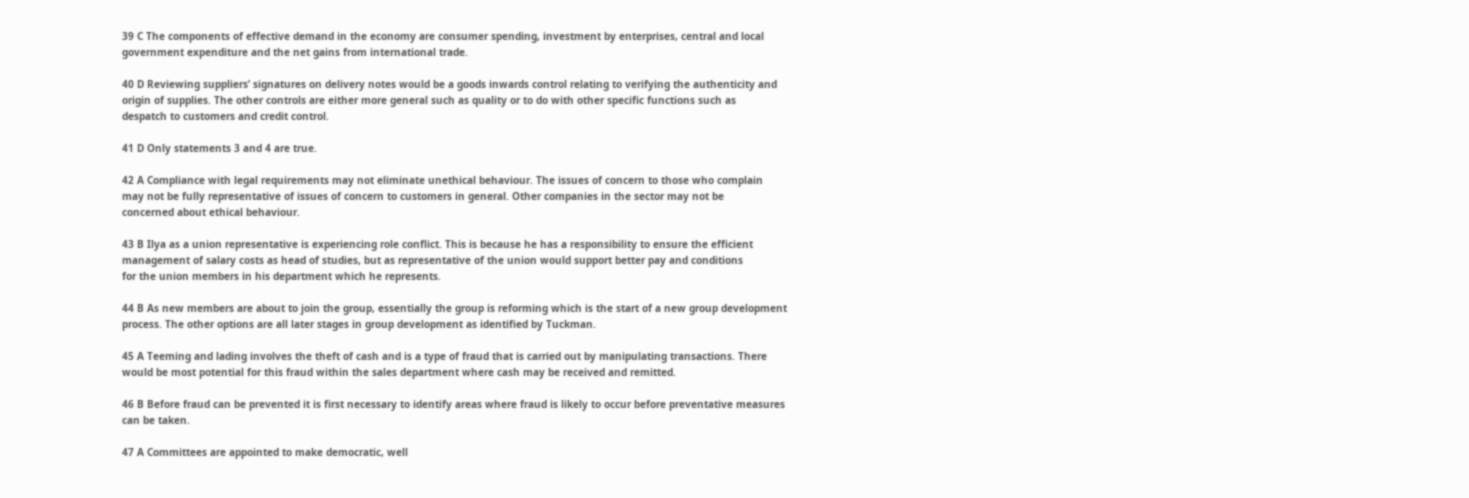39 C The components of effective demand in the economy are consumer spending, investment by enterprises, central and local
government expenditure and the net gains from international trade.

40 D Reviewing suppliers’ signatures on delivery notes would be a goods inwards control relating to verifying the authenticity and
origin of supplies. The other controls are either more general such as quality or to do with other specific functions such as
despatch to customers and credit control.

41 D Only statements 3 and 4 are true.

42 A Compliance with legal requirements may not eliminate unethical behaviour. The issues of concern to those who complain
may not be fully representative of issues of concern to customers in general. Other companies in the sector may not be
concerned about ethical behaviour.

43 B Ilya as a union representative is experiencing role conflict. This is because he has a responsibility to ensure the efficient
management of salary costs as head of studies, but as representative of the union would support better pay and conditions
for the union members in his department which he represents.

44 B As new members are about to join the group, essentially the group is reforming which is the start of a new group development
process. The other options are all later stages in group development as identified by Tuckman.

45 A Teeming and lading involves the theft of cash and is a type of fraud that is carried out by manipulating transactions. There
would be most potential for this fraud within the sales department where cash may be received and remitted.

46 B Before fraud can be prevented it is first necessary to identify areas where fraud is likely to occur before preventative measures
can be taken.

47 A Committees are appointed to make democratic, well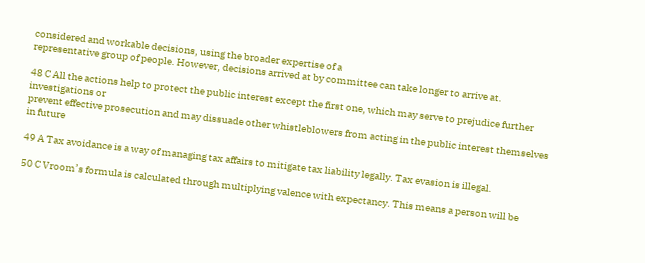considered and workable decisions, using the broader expertise of a
representative group of people. However, decisions arrived at by committee can take longer to arrive at.

48 C All the actions help to protect the public interest except the first one, which may serve to prejudice further investigations or
prevent effective prosecution and may dissuade other whistleblowers from acting in the public interest themselves in future

49 A Tax avoidance is a way of managing tax affairs to mitigate tax liability legally. Tax evasion is illegal.

50 C Vroom’s formula is calculated through multiplying valence with expectancy. This means a person will be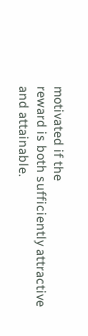motivated if the
reward is both sufficiently attractive and attainable.